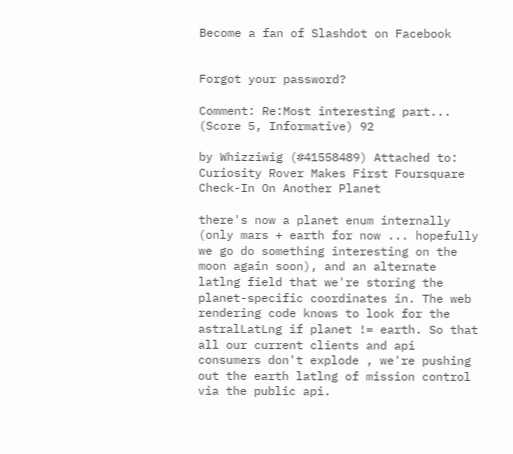Become a fan of Slashdot on Facebook


Forgot your password?

Comment: Re:Most interesting part... (Score 5, Informative) 92

by Whizziwig (#41558489) Attached to: Curiosity Rover Makes First Foursquare Check-In On Another Planet

there's now a planet enum internally (only mars + earth for now ... hopefully we go do something interesting on the moon again soon), and an alternate latlng field that we're storing the planet-specific coordinates in. The web rendering code knows to look for the astralLatLng if planet != earth. So that all our current clients and api consumers don't explode , we're pushing out the earth latlng of mission control via the public api.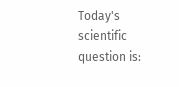Today's scientific question is: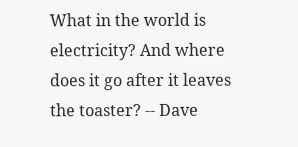What in the world is electricity? And where does it go after it leaves the toaster? -- Dave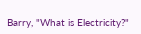Barry, "What is Electricity?"